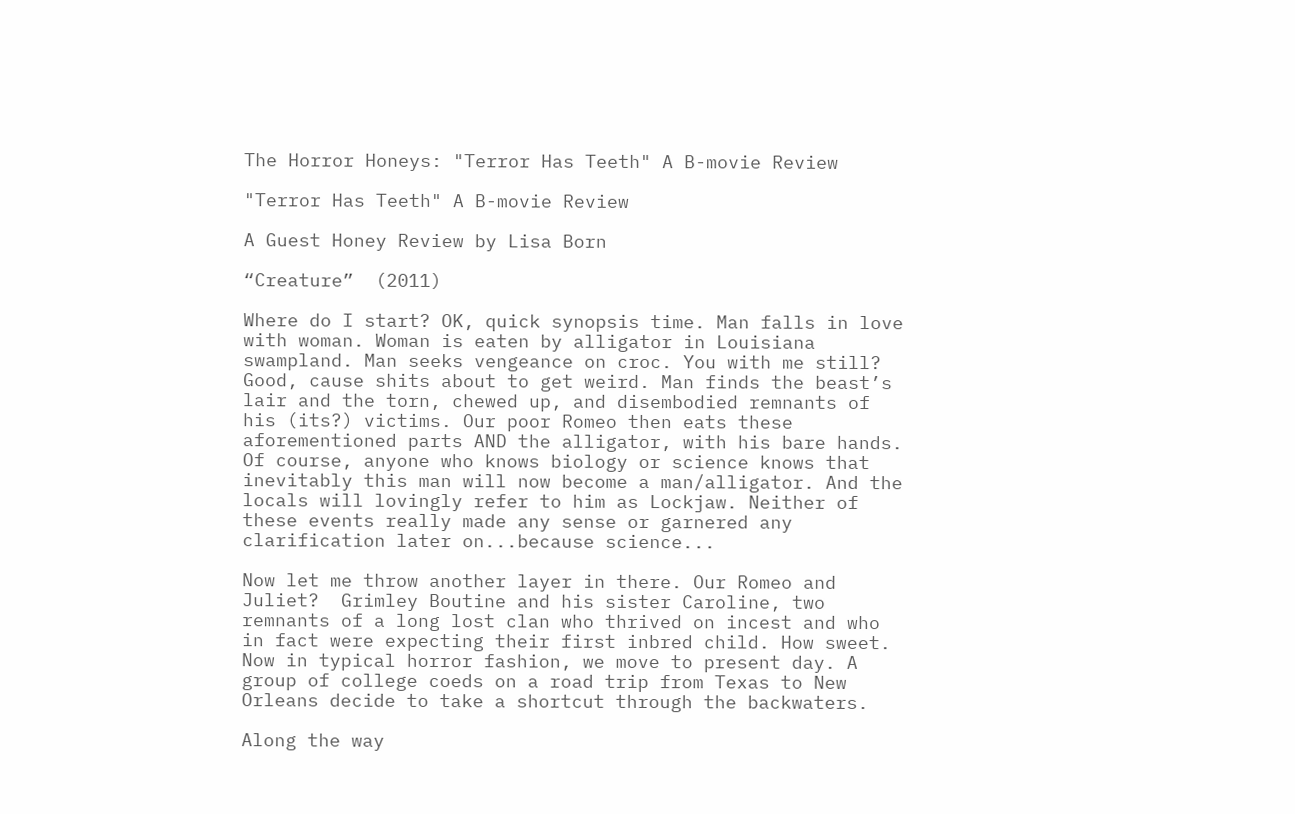The Horror Honeys: "Terror Has Teeth" A B-movie Review

"Terror Has Teeth" A B-movie Review

A Guest Honey Review by Lisa Born

“Creature”  (2011)

Where do I start? OK, quick synopsis time. Man falls in love with woman. Woman is eaten by alligator in Louisiana swampland. Man seeks vengeance on croc. You with me still? Good, cause shits about to get weird. Man finds the beast’s lair and the torn, chewed up, and disembodied remnants of his (its?) victims. Our poor Romeo then eats these aforementioned parts AND the alligator, with his bare hands.  Of course, anyone who knows biology or science knows that inevitably this man will now become a man/alligator. And the locals will lovingly refer to him as Lockjaw. Neither of these events really made any sense or garnered any clarification later on...because science...

Now let me throw another layer in there. Our Romeo and Juliet?  Grimley Boutine and his sister Caroline, two remnants of a long lost clan who thrived on incest and who in fact were expecting their first inbred child. How sweet. Now in typical horror fashion, we move to present day. A group of college coeds on a road trip from Texas to New Orleans decide to take a shortcut through the backwaters.

Along the way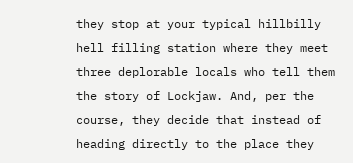they stop at your typical hillbilly hell filling station where they meet three deplorable locals who tell them the story of Lockjaw. And, per the course, they decide that instead of heading directly to the place they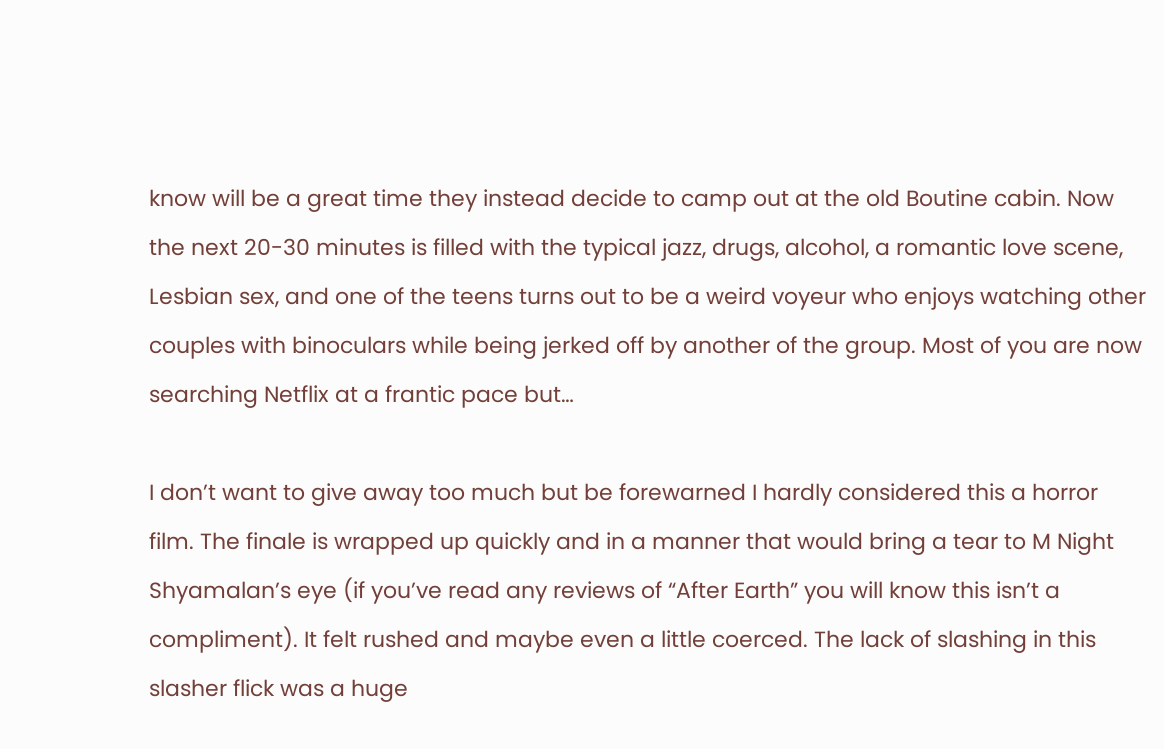know will be a great time they instead decide to camp out at the old Boutine cabin. Now the next 20-30 minutes is filled with the typical jazz, drugs, alcohol, a romantic love scene, Lesbian sex, and one of the teens turns out to be a weird voyeur who enjoys watching other couples with binoculars while being jerked off by another of the group. Most of you are now searching Netflix at a frantic pace but…

I don’t want to give away too much but be forewarned I hardly considered this a horror film. The finale is wrapped up quickly and in a manner that would bring a tear to M Night Shyamalan’s eye (if you’ve read any reviews of “After Earth” you will know this isn’t a compliment). It felt rushed and maybe even a little coerced. The lack of slashing in this slasher flick was a huge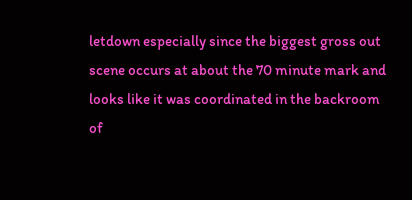letdown especially since the biggest gross out scene occurs at about the 70 minute mark and looks like it was coordinated in the backroom of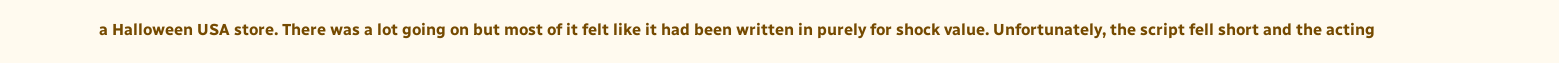a Halloween USA store. There was a lot going on but most of it felt like it had been written in purely for shock value. Unfortunately, the script fell short and the acting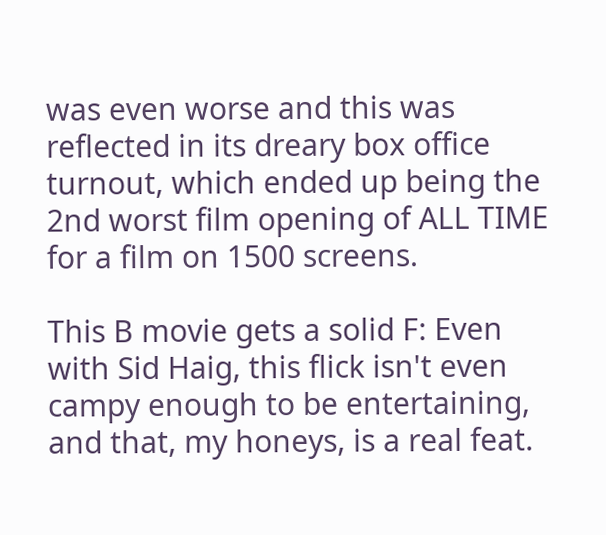was even worse and this was reflected in its dreary box office turnout, which ended up being the 2nd worst film opening of ALL TIME for a film on 1500 screens.

This B movie gets a solid F: Even with Sid Haig, this flick isn't even campy enough to be entertaining, and that, my honeys, is a real feat.